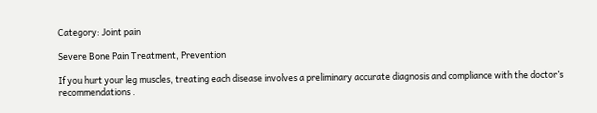Category: Joint pain

Severe Bone Pain Treatment, Prevention

If you hurt your leg muscles, treating each disease involves a preliminary accurate diagnosis and compliance with the doctor’s recommendations .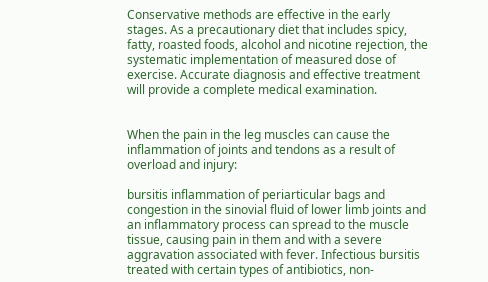Conservative methods are effective in the early stages. As a precautionary diet that includes spicy, fatty, roasted foods, alcohol and nicotine rejection, the systematic implementation of measured dose of exercise. Accurate diagnosis and effective treatment will provide a complete medical examination.


When the pain in the leg muscles can cause the inflammation of joints and tendons as a result of overload and injury:

bursitis inflammation of periarticular bags and congestion in the sinovial fluid of lower limb joints and an inflammatory process can spread to the muscle tissue, causing pain in them and with a severe aggravation associated with fever. Infectious bursitis treated with certain types of antibiotics, non-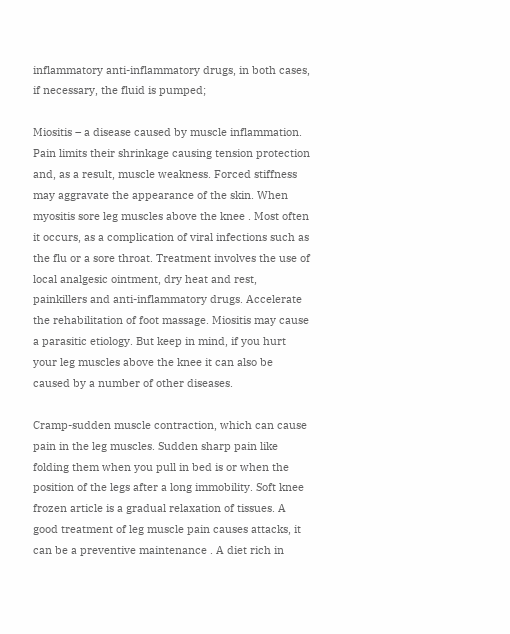inflammatory anti-inflammatory drugs, in both cases, if necessary, the fluid is pumped;

Miositis – a disease caused by muscle inflammation. Pain limits their shrinkage causing tension protection and, as a result, muscle weakness. Forced stiffness may aggravate the appearance of the skin. When myositis sore leg muscles above the knee . Most often it occurs, as a complication of viral infections such as the flu or a sore throat. Treatment involves the use of local analgesic ointment, dry heat and rest, painkillers and anti-inflammatory drugs. Accelerate the rehabilitation of foot massage. Miositis may cause a parasitic etiology. But keep in mind, if you hurt your leg muscles above the knee it can also be caused by a number of other diseases.

Cramp-sudden muscle contraction, which can cause pain in the leg muscles. Sudden sharp pain like folding them when you pull in bed is or when the position of the legs after a long immobility. Soft knee frozen article is a gradual relaxation of tissues. A good treatment of leg muscle pain causes attacks, it can be a preventive maintenance . A diet rich in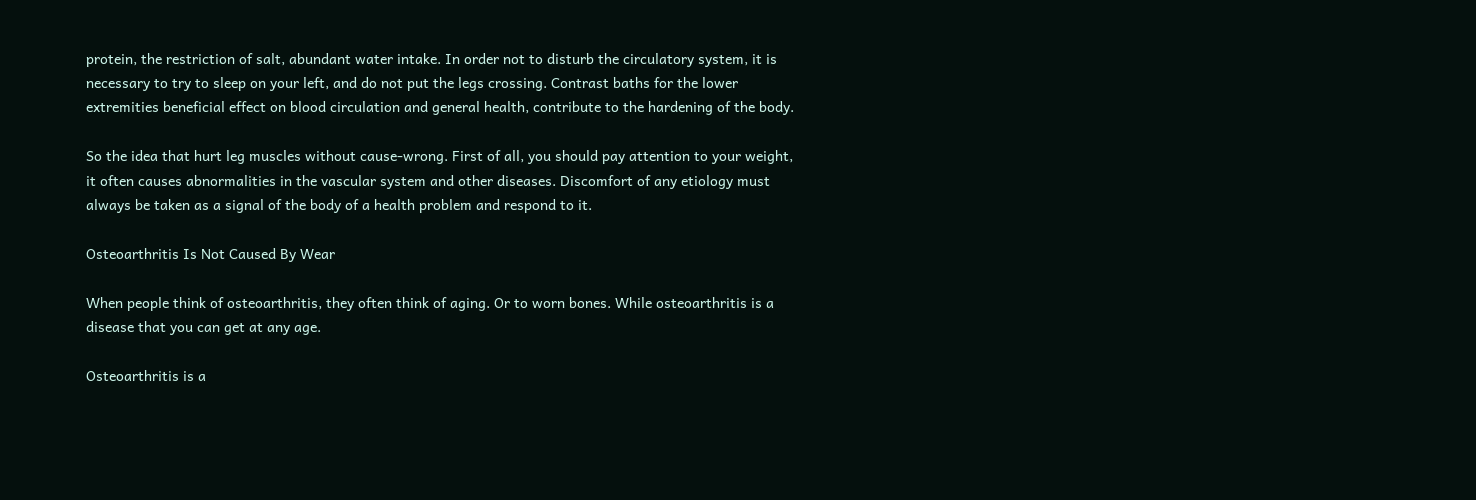protein, the restriction of salt, abundant water intake. In order not to disturb the circulatory system, it is necessary to try to sleep on your left, and do not put the legs crossing. Contrast baths for the lower extremities beneficial effect on blood circulation and general health, contribute to the hardening of the body.

So the idea that hurt leg muscles without cause-wrong. First of all, you should pay attention to your weight, it often causes abnormalities in the vascular system and other diseases. Discomfort of any etiology must always be taken as a signal of the body of a health problem and respond to it.

Osteoarthritis Is Not Caused By Wear

When people think of osteoarthritis, they often think of aging. Or to worn bones. While osteoarthritis is a disease that you can get at any age.

Osteoarthritis is a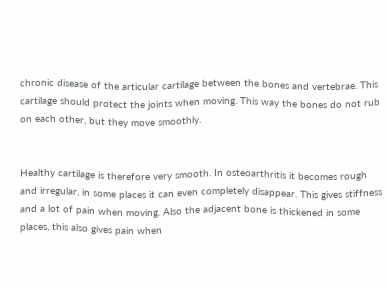chronic disease of the articular cartilage between the bones and vertebrae. This cartilage should protect the joints when moving. This way the bones do not rub on each other, but they move smoothly.


Healthy cartilage is therefore very smooth. In osteoarthritis it becomes rough and irregular, in some places it can even completely disappear. This gives stiffness and a lot of pain when moving. Also the adjacent bone is thickened in some places, this also gives pain when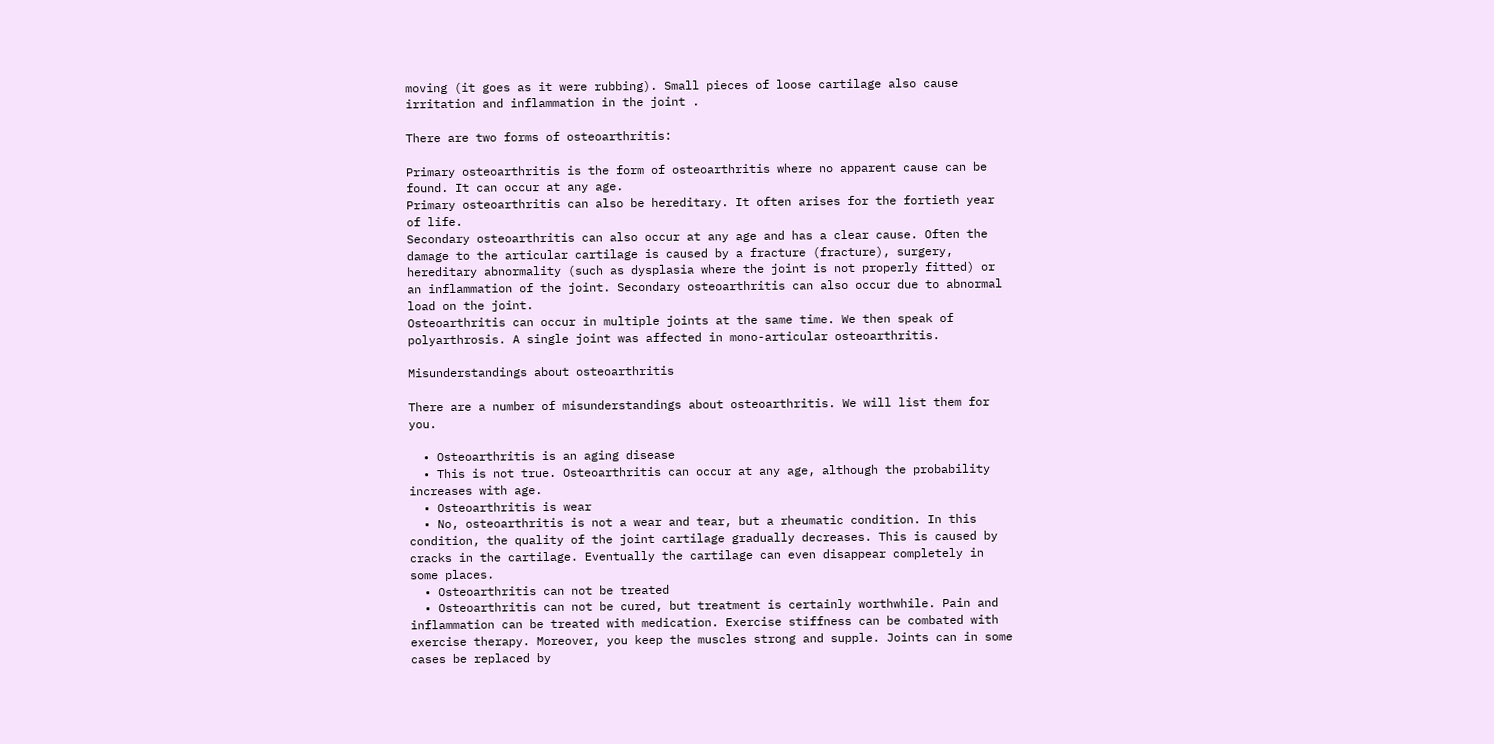moving (it goes as it were rubbing). Small pieces of loose cartilage also cause irritation and inflammation in the joint .

There are two forms of osteoarthritis:

Primary osteoarthritis is the form of osteoarthritis where no apparent cause can be found. It can occur at any age.
Primary osteoarthritis can also be hereditary. It often arises for the fortieth year of life.
Secondary osteoarthritis can also occur at any age and has a clear cause. Often the damage to the articular cartilage is caused by a fracture (fracture), surgery, hereditary abnormality (such as dysplasia where the joint is not properly fitted) or an inflammation of the joint. Secondary osteoarthritis can also occur due to abnormal load on the joint.
Osteoarthritis can occur in multiple joints at the same time. We then speak of polyarthrosis. A single joint was affected in mono-articular osteoarthritis.

Misunderstandings about osteoarthritis

There are a number of misunderstandings about osteoarthritis. We will list them for you.

  • Osteoarthritis is an aging disease
  • This is not true. Osteoarthritis can occur at any age, although the probability increases with age.
  • Osteoarthritis is wear
  • No, osteoarthritis is not a wear and tear, but a rheumatic condition. In this condition, the quality of the joint cartilage gradually decreases. This is caused by cracks in the cartilage. Eventually the cartilage can even disappear completely in some places.
  • Osteoarthritis can not be treated
  • Osteoarthritis can not be cured, but treatment is certainly worthwhile. Pain and inflammation can be treated with medication. Exercise stiffness can be combated with exercise therapy. Moreover, you keep the muscles strong and supple. Joints can in some cases be replaced by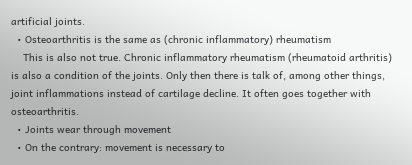artificial joints.
  • Osteoarthritis is the same as (chronic inflammatory) rheumatism
    This is also not true. Chronic inflammatory rheumatism (rheumatoid arthritis) is also a condition of the joints. Only then there is talk of, among other things, joint inflammations instead of cartilage decline. It often goes together with osteoarthritis.
  • Joints wear through movement
  • On the contrary: movement is necessary to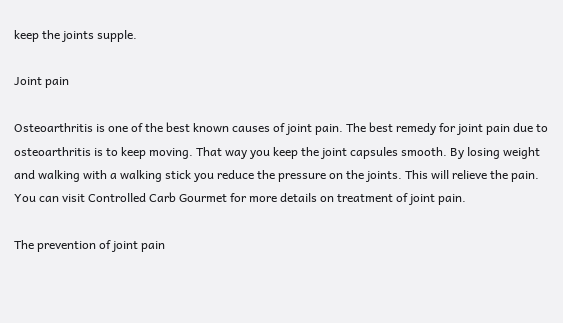keep the joints supple.

Joint pain

Osteoarthritis is one of the best known causes of joint pain. The best remedy for joint pain due to osteoarthritis is to keep moving. That way you keep the joint capsules smooth. By losing weight and walking with a walking stick you reduce the pressure on the joints. This will relieve the pain. You can visit Controlled Carb Gourmet for more details on treatment of joint pain.

The prevention of joint pain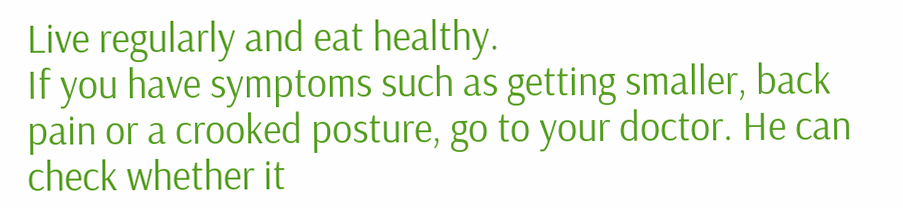Live regularly and eat healthy.
If you have symptoms such as getting smaller, back pain or a crooked posture, go to your doctor. He can check whether it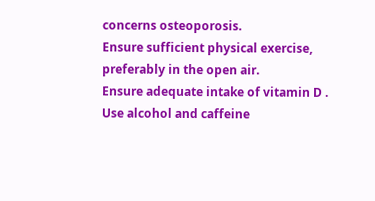concerns osteoporosis.
Ensure sufficient physical exercise, preferably in the open air.
Ensure adequate intake of vitamin D .
Use alcohol and caffeine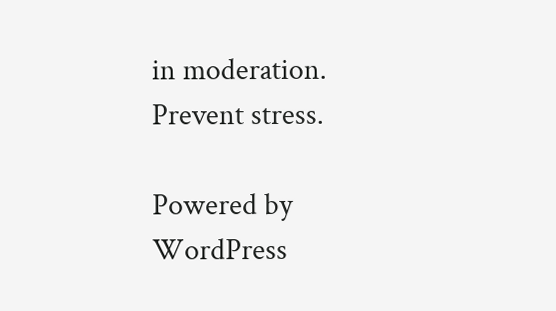in moderation.
Prevent stress.

Powered by WordPress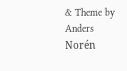& Theme by Anders Norén